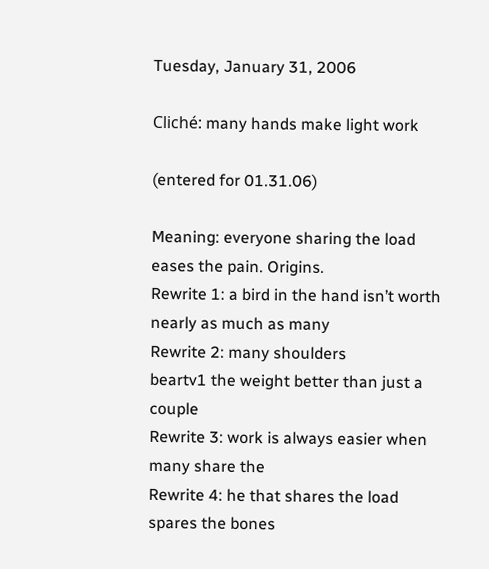Tuesday, January 31, 2006

Cliché: many hands make light work

(entered for 01.31.06)

Meaning: everyone sharing the load eases the pain. Origins.
Rewrite 1: a bird in the hand isn’t worth nearly as much as many
Rewrite 2: many shoulders
beartv1 the weight better than just a couple
Rewrite 3: work is always easier when many share the
Rewrite 4: he that shares the load spares the bones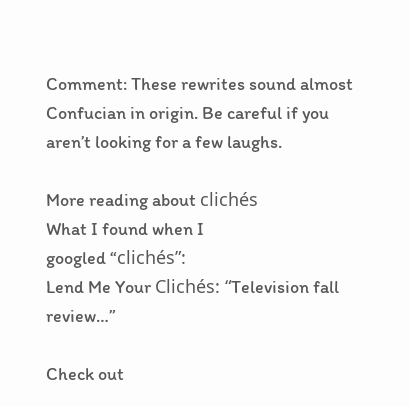Comment: These rewrites sound almost
Confucian in origin. Be careful if you aren’t looking for a few laughs.

More reading about clichés
What I found when I
googled “clichés”:
Lend Me Your Clichés: “Television fall review…”

Check out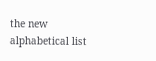the new
alphabetical list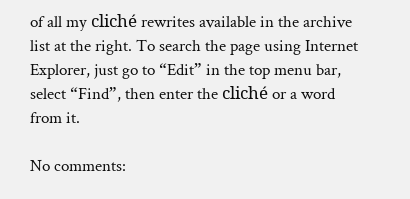of all my cliché rewrites available in the archive list at the right. To search the page using Internet Explorer, just go to “Edit” in the top menu bar, select “Find”, then enter the cliché or a word from it.

No comments: